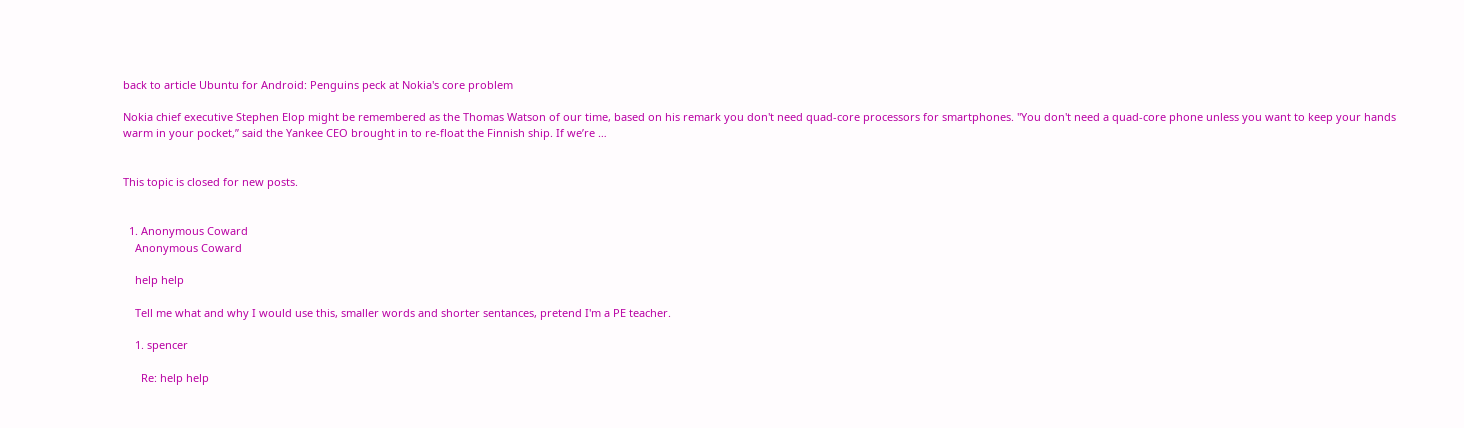back to article Ubuntu for Android: Penguins peck at Nokia's core problem

Nokia chief executive Stephen Elop might be remembered as the Thomas Watson of our time, based on his remark you don't need quad-core processors for smartphones. "You don't need a quad-core phone unless you want to keep your hands warm in your pocket,” said the Yankee CEO brought in to re-float the Finnish ship. If we’re …


This topic is closed for new posts.


  1. Anonymous Coward
    Anonymous Coward

    help help

    Tell me what and why I would use this, smaller words and shorter sentances, pretend I'm a PE teacher.

    1. spencer

      Re: help help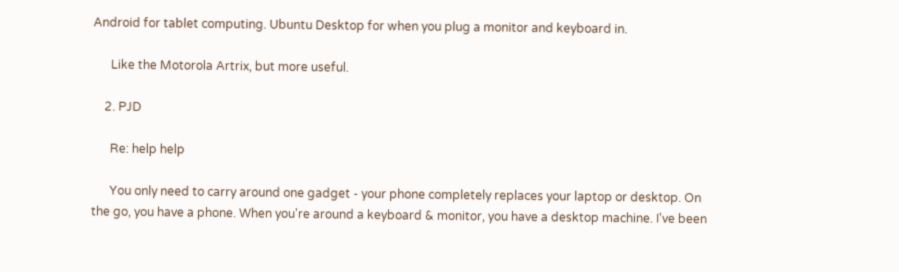Android for tablet computing. Ubuntu Desktop for when you plug a monitor and keyboard in.

      Like the Motorola Artrix, but more useful.

    2. PJD

      Re: help help

      You only need to carry around one gadget - your phone completely replaces your laptop or desktop. On the go, you have a phone. When you're around a keyboard & monitor, you have a desktop machine. I've been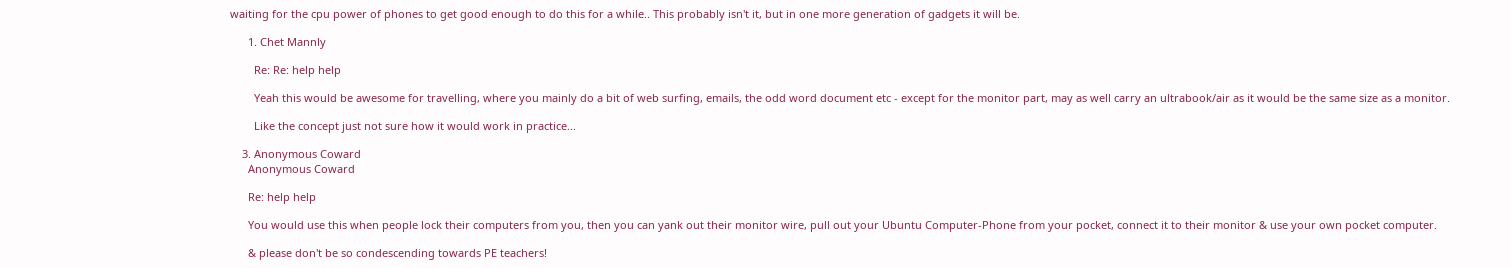waiting for the cpu power of phones to get good enough to do this for a while.. This probably isn't it, but in one more generation of gadgets it will be.

      1. Chet Mannly

        Re: Re: help help

        Yeah this would be awesome for travelling, where you mainly do a bit of web surfing, emails, the odd word document etc - except for the monitor part, may as well carry an ultrabook/air as it would be the same size as a monitor.

        Like the concept just not sure how it would work in practice...

    3. Anonymous Coward
      Anonymous Coward

      Re: help help

      You would use this when people lock their computers from you, then you can yank out their monitor wire, pull out your Ubuntu Computer-Phone from your pocket, connect it to their monitor & use your own pocket computer.

      & please don't be so condescending towards PE teachers!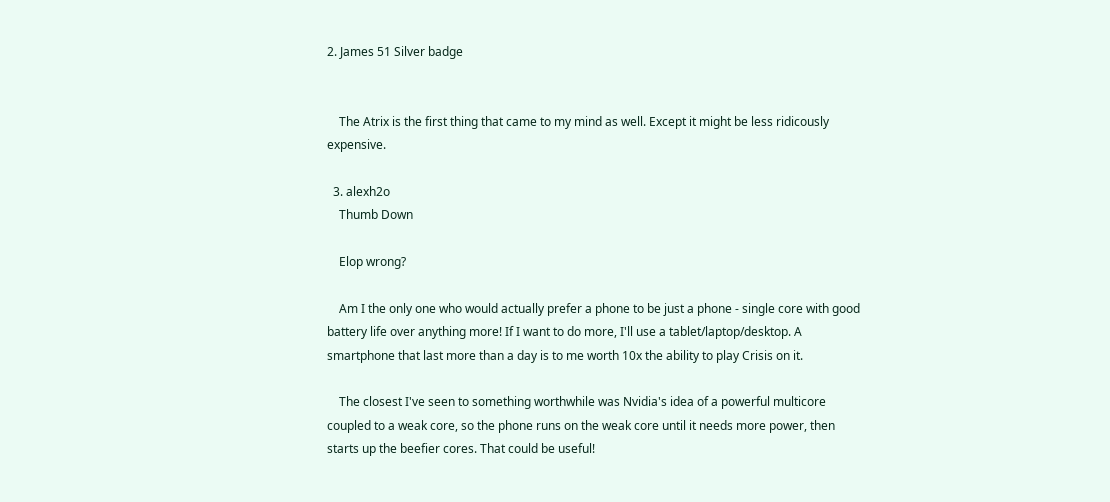2. James 51 Silver badge


    The Atrix is the first thing that came to my mind as well. Except it might be less ridicously expensive.

  3. alexh2o
    Thumb Down

    Elop wrong?

    Am I the only one who would actually prefer a phone to be just a phone - single core with good battery life over anything more! If I want to do more, I'll use a tablet/laptop/desktop. A smartphone that last more than a day is to me worth 10x the ability to play Crisis on it.

    The closest I've seen to something worthwhile was Nvidia's idea of a powerful multicore coupled to a weak core, so the phone runs on the weak core until it needs more power, then starts up the beefier cores. That could be useful!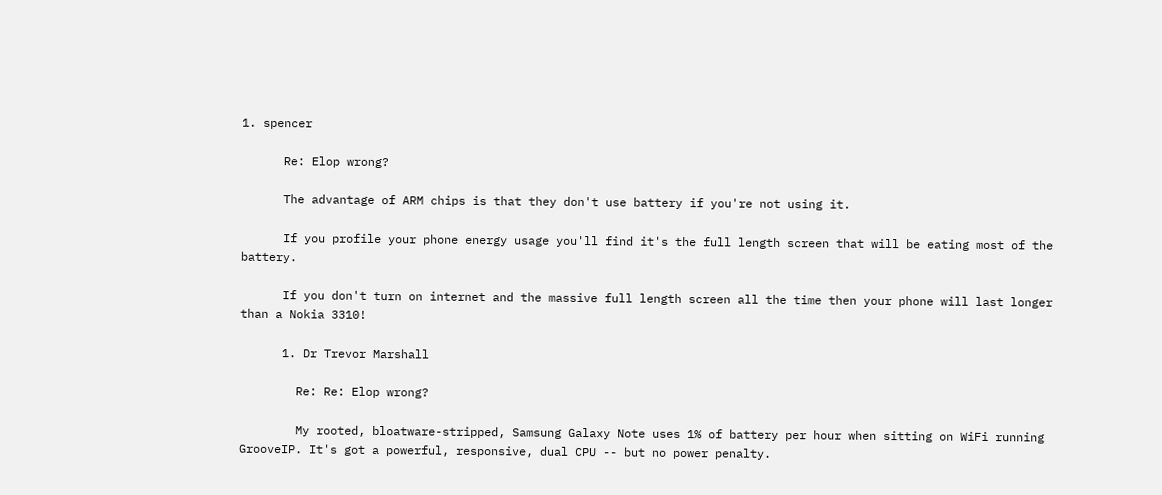1. spencer

      Re: Elop wrong?

      The advantage of ARM chips is that they don't use battery if you're not using it.

      If you profile your phone energy usage you'll find it's the full length screen that will be eating most of the battery.

      If you don't turn on internet and the massive full length screen all the time then your phone will last longer than a Nokia 3310!

      1. Dr Trevor Marshall

        Re: Re: Elop wrong?

        My rooted, bloatware-stripped, Samsung Galaxy Note uses 1% of battery per hour when sitting on WiFi running GrooveIP. It's got a powerful, responsive, dual CPU -- but no power penalty.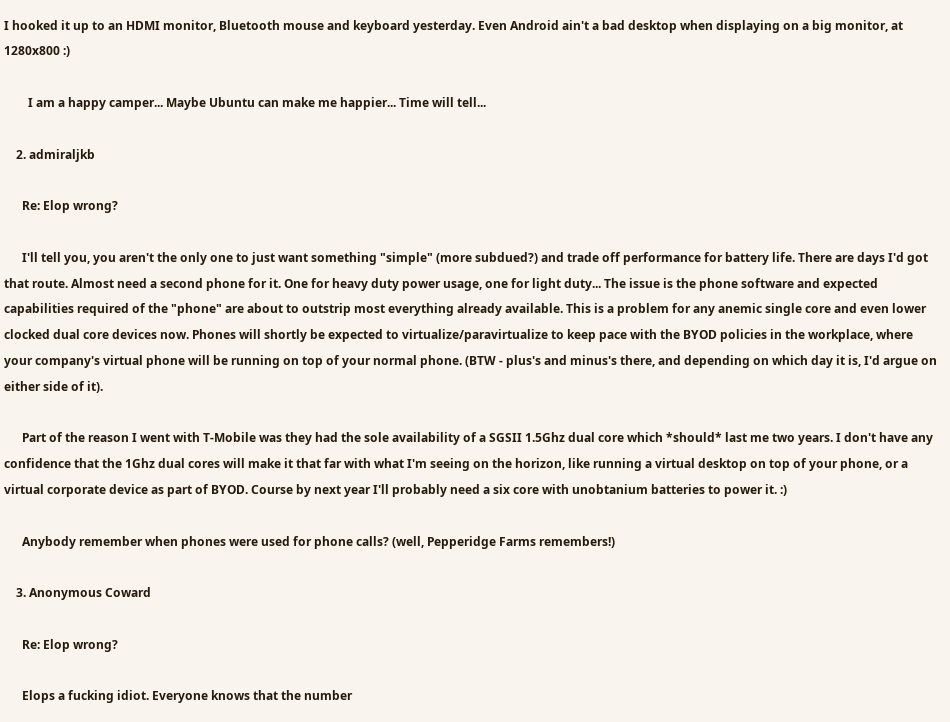I hooked it up to an HDMI monitor, Bluetooth mouse and keyboard yesterday. Even Android ain't a bad desktop when displaying on a big monitor, at 1280x800 :)

        I am a happy camper... Maybe Ubuntu can make me happier... Time will tell...

    2. admiraljkb

      Re: Elop wrong?

      I'll tell you, you aren't the only one to just want something "simple" (more subdued?) and trade off performance for battery life. There are days I'd got that route. Almost need a second phone for it. One for heavy duty power usage, one for light duty... The issue is the phone software and expected capabilities required of the "phone" are about to outstrip most everything already available. This is a problem for any anemic single core and even lower clocked dual core devices now. Phones will shortly be expected to virtualize/paravirtualize to keep pace with the BYOD policies in the workplace, where your company's virtual phone will be running on top of your normal phone. (BTW - plus's and minus's there, and depending on which day it is, I'd argue on either side of it).

      Part of the reason I went with T-Mobile was they had the sole availability of a SGSII 1.5Ghz dual core which *should* last me two years. I don't have any confidence that the 1Ghz dual cores will make it that far with what I'm seeing on the horizon, like running a virtual desktop on top of your phone, or a virtual corporate device as part of BYOD. Course by next year I'll probably need a six core with unobtanium batteries to power it. :)

      Anybody remember when phones were used for phone calls? (well, Pepperidge Farms remembers!)

    3. Anonymous Coward

      Re: Elop wrong?

      Elops a fucking idiot. Everyone knows that the number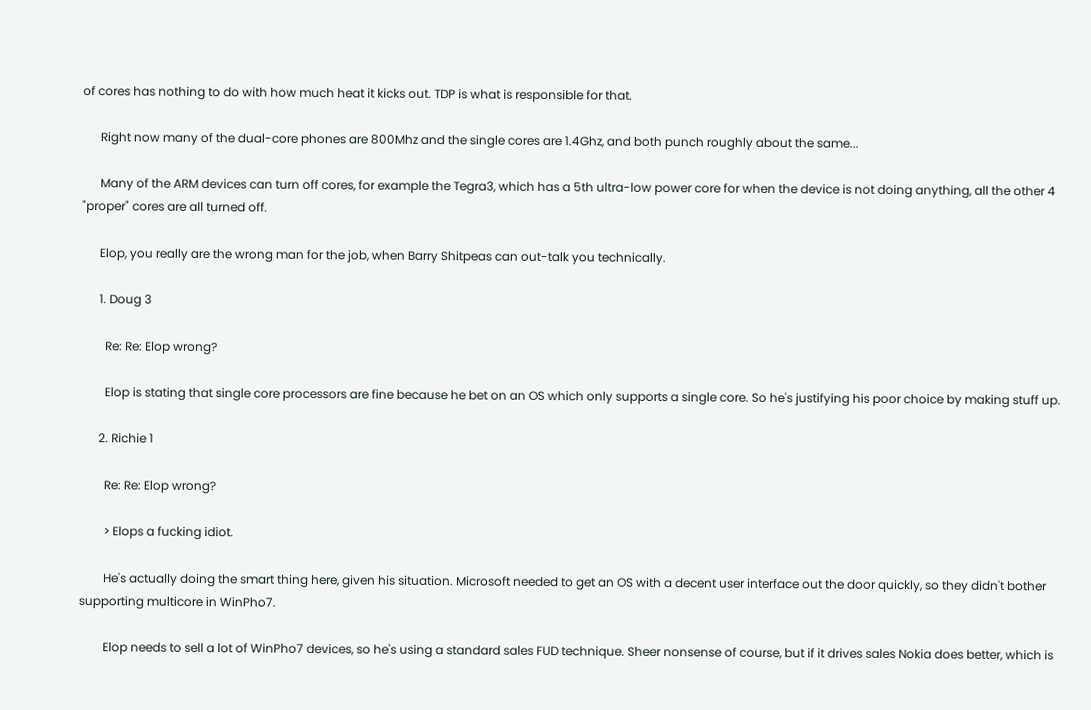of cores has nothing to do with how much heat it kicks out. TDP is what is responsible for that.

      Right now many of the dual-core phones are 800Mhz and the single cores are 1.4Ghz, and both punch roughly about the same...

      Many of the ARM devices can turn off cores, for example the Tegra3, which has a 5th ultra-low power core for when the device is not doing anything, all the other 4 "proper" cores are all turned off.

      Elop, you really are the wrong man for the job, when Barry Shitpeas can out-talk you technically.

      1. Doug 3

        Re: Re: Elop wrong?

        Elop is stating that single core processors are fine because he bet on an OS which only supports a single core. So he's justifying his poor choice by making stuff up.

      2. Richie 1

        Re: Re: Elop wrong?

        > Elops a fucking idiot.

        He's actually doing the smart thing here, given his situation. Microsoft needed to get an OS with a decent user interface out the door quickly, so they didn't bother supporting multicore in WinPho7.

        Elop needs to sell a lot of WinPho7 devices, so he's using a standard sales FUD technique. Sheer nonsense of course, but if it drives sales Nokia does better, which is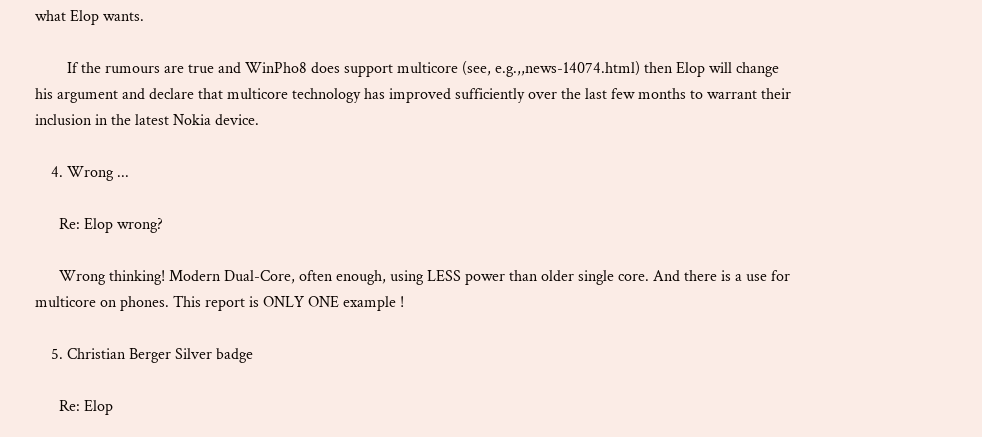what Elop wants.

        If the rumours are true and WinPho8 does support multicore (see, e.g.,,news-14074.html) then Elop will change his argument and declare that multicore technology has improved sufficiently over the last few months to warrant their inclusion in the latest Nokia device.

    4. Wrong ...

      Re: Elop wrong?

      Wrong thinking! Modern Dual-Core, often enough, using LESS power than older single core. And there is a use for multicore on phones. This report is ONLY ONE example !

    5. Christian Berger Silver badge

      Re: Elop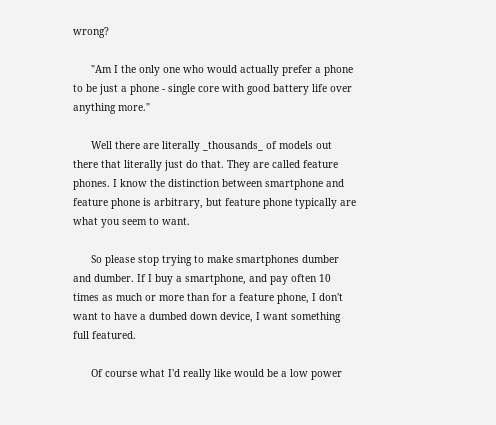wrong?

      "Am I the only one who would actually prefer a phone to be just a phone - single core with good battery life over anything more."

      Well there are literally _thousands_ of models out there that literally just do that. They are called feature phones. I know the distinction between smartphone and feature phone is arbitrary, but feature phone typically are what you seem to want.

      So please stop trying to make smartphones dumber and dumber. If I buy a smartphone, and pay often 10 times as much or more than for a feature phone, I don't want to have a dumbed down device, I want something full featured.

      Of course what I'd really like would be a low power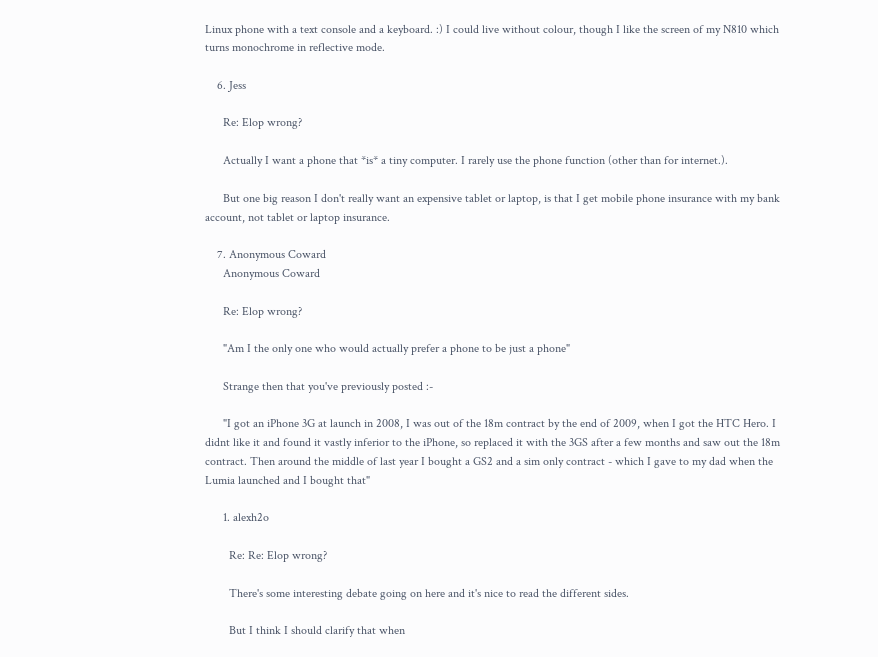Linux phone with a text console and a keyboard. :) I could live without colour, though I like the screen of my N810 which turns monochrome in reflective mode.

    6. Jess

      Re: Elop wrong?

      Actually I want a phone that *is* a tiny computer. I rarely use the phone function (other than for internet.).

      But one big reason I don't really want an expensive tablet or laptop, is that I get mobile phone insurance with my bank account, not tablet or laptop insurance.

    7. Anonymous Coward
      Anonymous Coward

      Re: Elop wrong?

      "Am I the only one who would actually prefer a phone to be just a phone"

      Strange then that you've previously posted :-

      "I got an iPhone 3G at launch in 2008, I was out of the 18m contract by the end of 2009, when I got the HTC Hero. I didnt like it and found it vastly inferior to the iPhone, so replaced it with the 3GS after a few months and saw out the 18m contract. Then around the middle of last year I bought a GS2 and a sim only contract - which I gave to my dad when the Lumia launched and I bought that"

      1. alexh2o

        Re: Re: Elop wrong?

        There's some interesting debate going on here and it's nice to read the different sides.

        But I think I should clarify that when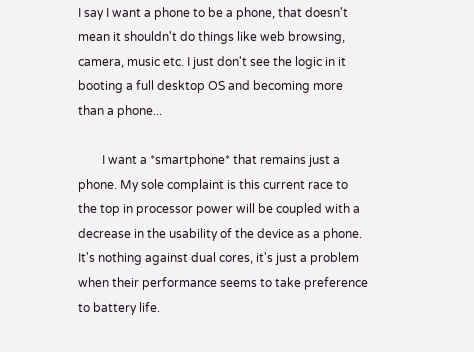I say I want a phone to be a phone, that doesn't mean it shouldn't do things like web browsing, camera, music etc. I just don't see the logic in it booting a full desktop OS and becoming more than a phone...

        I want a *smartphone* that remains just a phone. My sole complaint is this current race to the top in processor power will be coupled with a decrease in the usability of the device as a phone. It's nothing against dual cores, it's just a problem when their performance seems to take preference to battery life.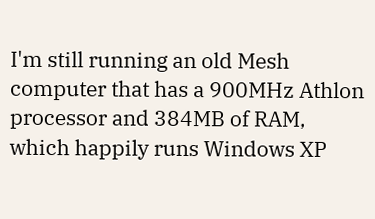I'm still running an old Mesh computer that has a 900MHz Athlon processor and 384MB of RAM, which happily runs Windows XP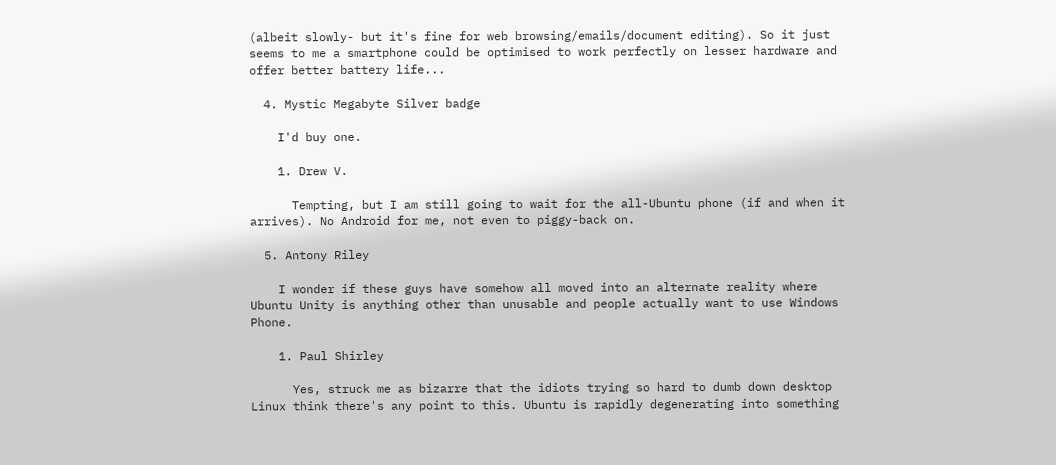(albeit slowly- but it's fine for web browsing/emails/document editing). So it just seems to me a smartphone could be optimised to work perfectly on lesser hardware and offer better battery life...

  4. Mystic Megabyte Silver badge

    I'd buy one.

    1. Drew V.

      Tempting, but I am still going to wait for the all-Ubuntu phone (if and when it arrives). No Android for me, not even to piggy-back on.

  5. Antony Riley

    I wonder if these guys have somehow all moved into an alternate reality where Ubuntu Unity is anything other than unusable and people actually want to use Windows Phone.

    1. Paul Shirley

      Yes, struck me as bizarre that the idiots trying so hard to dumb down desktop Linux think there's any point to this. Ubuntu is rapidly degenerating into something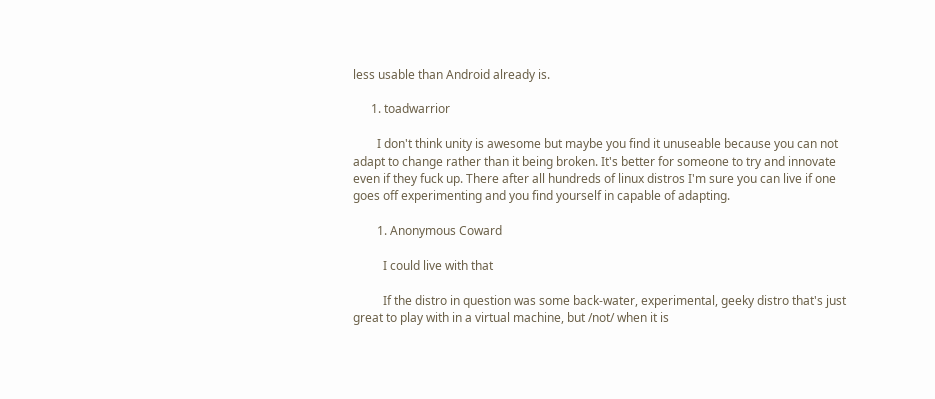less usable than Android already is.

      1. toadwarrior

        I don't think unity is awesome but maybe you find it unuseable because you can not adapt to change rather than it being broken. It's better for someone to try and innovate even if they fuck up. There after all hundreds of linux distros I'm sure you can live if one goes off experimenting and you find yourself in capable of adapting.

        1. Anonymous Coward

          I could live with that

          If the distro in question was some back-water, experimental, geeky distro that's just great to play with in a virtual machine, but /not/ when it is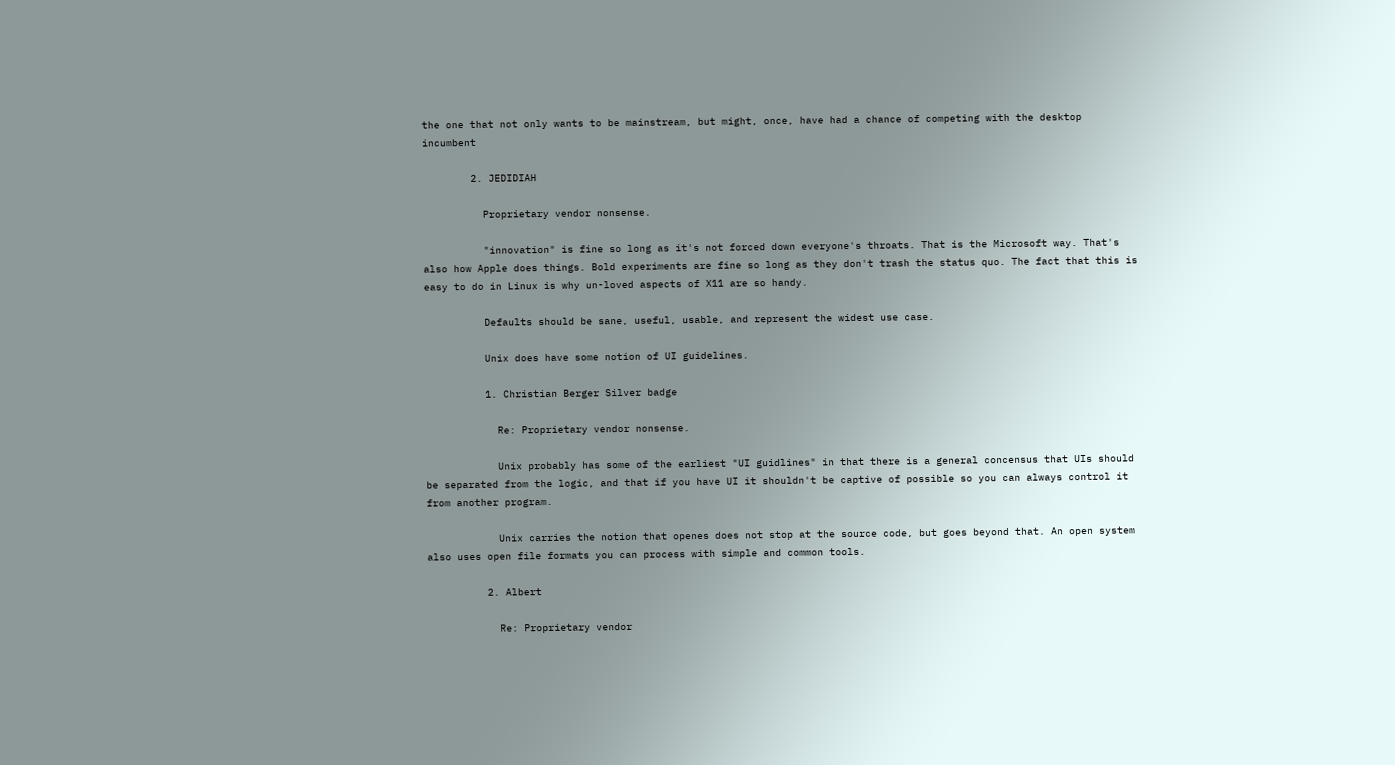the one that not only wants to be mainstream, but might, once, have had a chance of competing with the desktop incumbent

        2. JEDIDIAH

          Proprietary vendor nonsense.

          "innovation" is fine so long as it's not forced down everyone's throats. That is the Microsoft way. That's also how Apple does things. Bold experiments are fine so long as they don't trash the status quo. The fact that this is easy to do in Linux is why un-loved aspects of X11 are so handy.

          Defaults should be sane, useful, usable, and represent the widest use case.

          Unix does have some notion of UI guidelines.

          1. Christian Berger Silver badge

            Re: Proprietary vendor nonsense.

            Unix probably has some of the earliest "UI guidlines" in that there is a general concensus that UIs should be separated from the logic, and that if you have UI it shouldn't be captive of possible so you can always control it from another program.

            Unix carries the notion that openes does not stop at the source code, but goes beyond that. An open system also uses open file formats you can process with simple and common tools.

          2. Albert

            Re: Proprietary vendor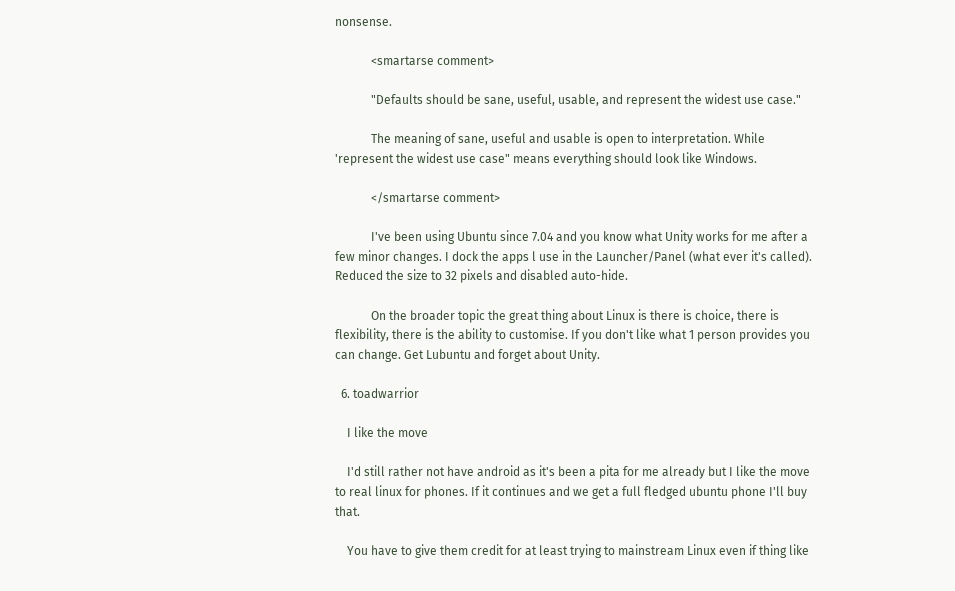nonsense.

            <smartarse comment>

            "Defaults should be sane, useful, usable, and represent the widest use case."

            The meaning of sane, useful and usable is open to interpretation. While 'represent the widest use case" means everything should look like Windows.

            </smartarse comment>

            I've been using Ubuntu since 7.04 and you know what Unity works for me after a few minor changes. I dock the apps l use in the Launcher/Panel (what ever it's called). Reduced the size to 32 pixels and disabled auto-hide.

            On the broader topic the great thing about Linux is there is choice, there is flexibility, there is the ability to customise. If you don't like what 1 person provides you can change. Get Lubuntu and forget about Unity.

  6. toadwarrior

    I like the move

    I'd still rather not have android as it's been a pita for me already but I like the move to real linux for phones. If it continues and we get a full fledged ubuntu phone I'll buy that.

    You have to give them credit for at least trying to mainstream Linux even if thing like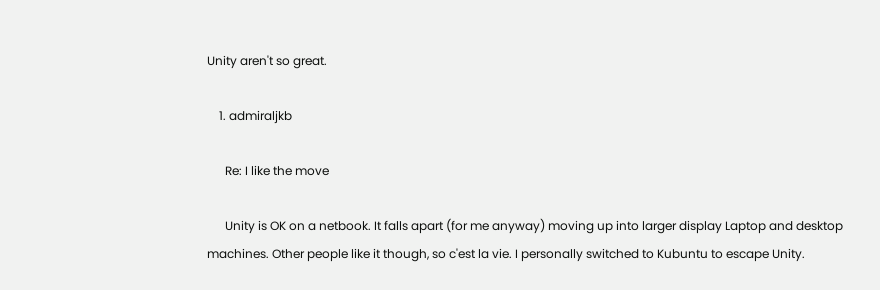Unity aren't so great.

    1. admiraljkb

      Re: I like the move

      Unity is OK on a netbook. It falls apart (for me anyway) moving up into larger display Laptop and desktop machines. Other people like it though, so c'est la vie. I personally switched to Kubuntu to escape Unity.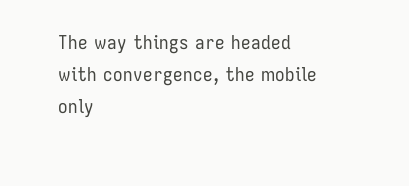The way things are headed with convergence, the mobile only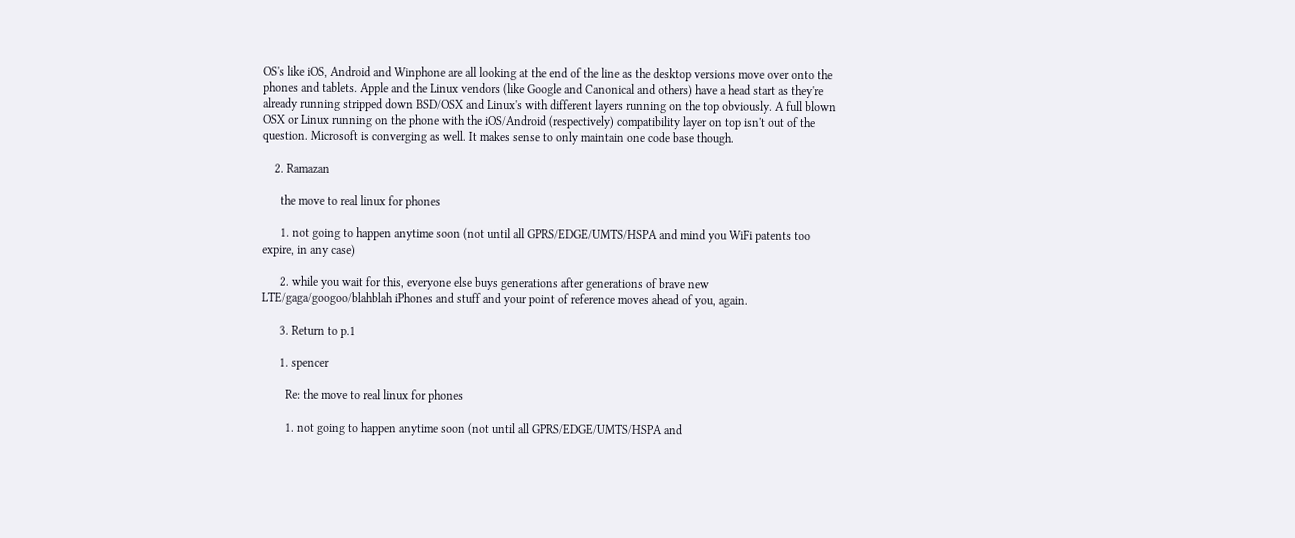OS's like iOS, Android and Winphone are all looking at the end of the line as the desktop versions move over onto the phones and tablets. Apple and the Linux vendors (like Google and Canonical and others) have a head start as they're already running stripped down BSD/OSX and Linux's with different layers running on the top obviously. A full blown OSX or Linux running on the phone with the iOS/Android (respectively) compatibility layer on top isn't out of the question. Microsoft is converging as well. It makes sense to only maintain one code base though.

    2. Ramazan

      the move to real linux for phones

      1. not going to happen anytime soon (not until all GPRS/EDGE/UMTS/HSPA and mind you WiFi patents too expire, in any case)

      2. while you wait for this, everyone else buys generations after generations of brave new LTE/gaga/googoo/blahblah iPhones and stuff and your point of reference moves ahead of you, again.

      3. Return to p.1

      1. spencer

        Re: the move to real linux for phones

        1. not going to happen anytime soon (not until all GPRS/EDGE/UMTS/HSPA and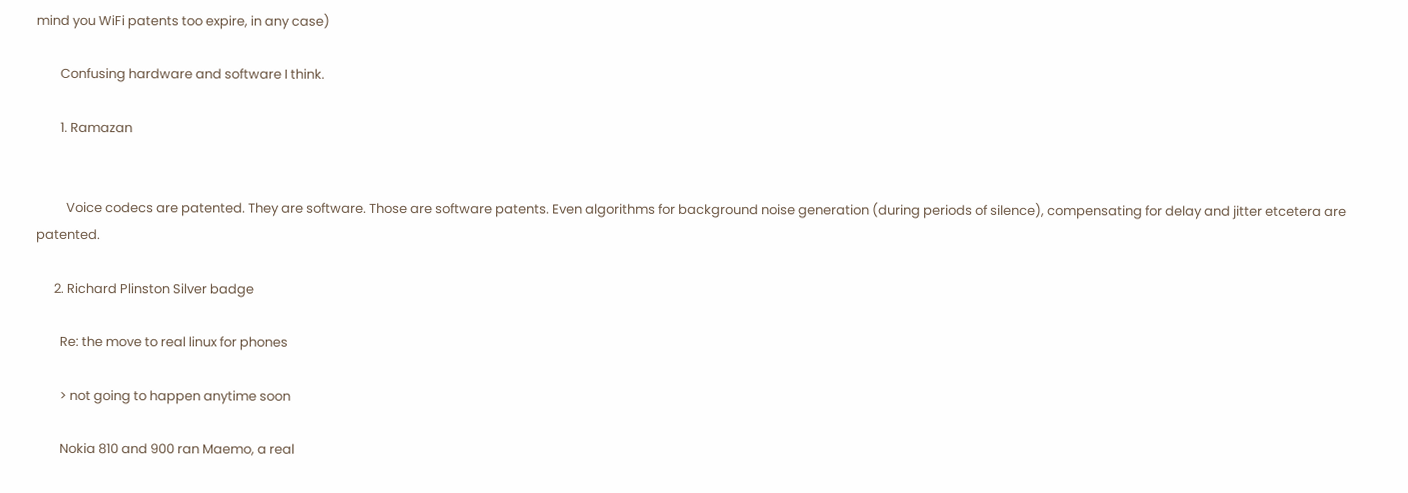mind you WiFi patents too expire, in any case)

        Confusing hardware and software I think.

        1. Ramazan


          Voice codecs are patented. They are software. Those are software patents. Even algorithms for background noise generation (during periods of silence), compensating for delay and jitter etcetera are patented.

      2. Richard Plinston Silver badge

        Re: the move to real linux for phones

        > not going to happen anytime soon

        Nokia 810 and 900 ran Maemo, a real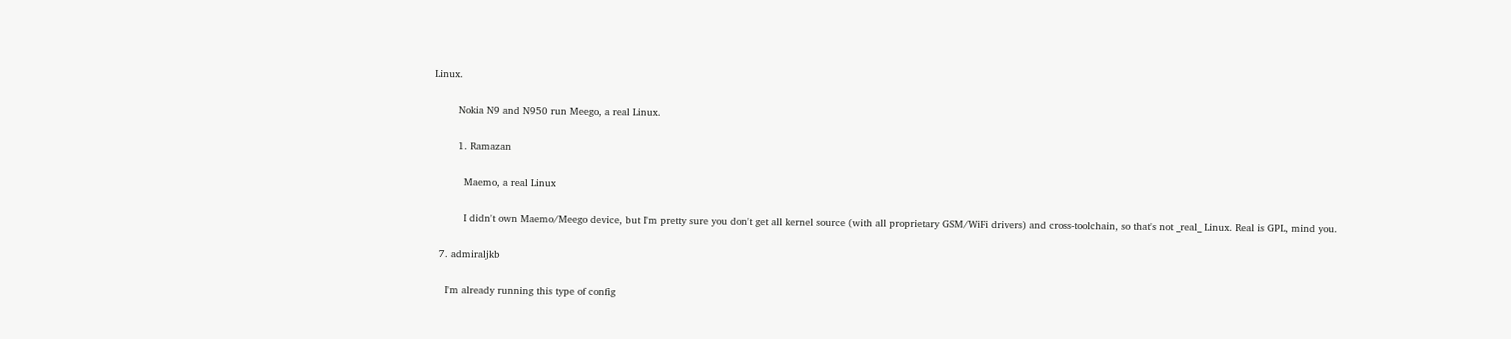Linux.

        Nokia N9 and N950 run Meego, a real Linux.

        1. Ramazan

          Maemo, a real Linux

          I didn't own Maemo/Meego device, but I'm pretty sure you don't get all kernel source (with all proprietary GSM/WiFi drivers) and cross-toolchain, so that's not _real_ Linux. Real is GPL, mind you.

  7. admiraljkb

    I'm already running this type of config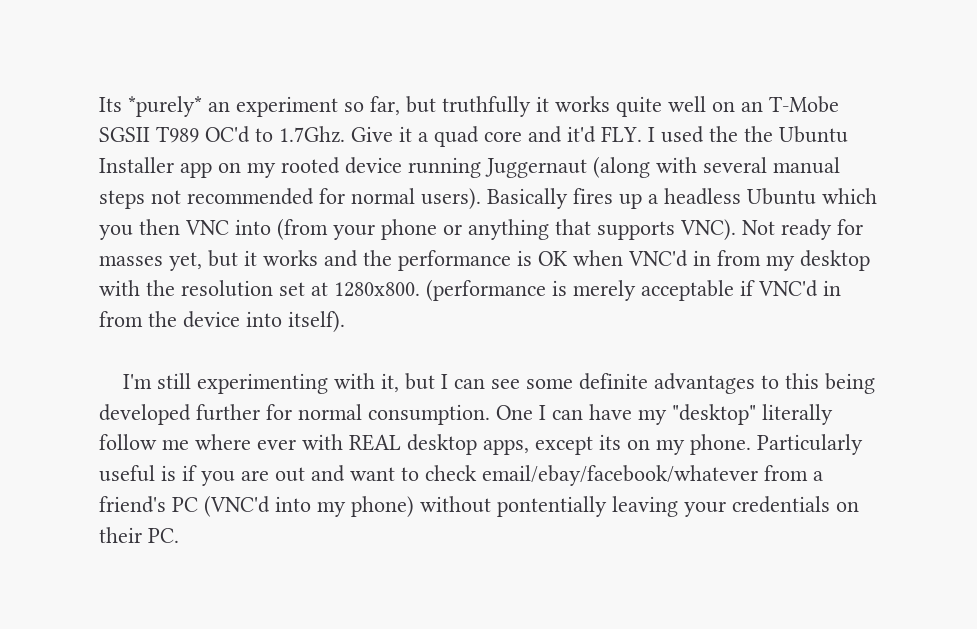Its *purely* an experiment so far, but truthfully it works quite well on an T-Mobe SGSII T989 OC'd to 1.7Ghz. Give it a quad core and it'd FLY. I used the the Ubuntu Installer app on my rooted device running Juggernaut (along with several manual steps not recommended for normal users). Basically fires up a headless Ubuntu which you then VNC into (from your phone or anything that supports VNC). Not ready for masses yet, but it works and the performance is OK when VNC'd in from my desktop with the resolution set at 1280x800. (performance is merely acceptable if VNC'd in from the device into itself).

    I'm still experimenting with it, but I can see some definite advantages to this being developed further for normal consumption. One I can have my "desktop" literally follow me where ever with REAL desktop apps, except its on my phone. Particularly useful is if you are out and want to check email/ebay/facebook/whatever from a friend's PC (VNC'd into my phone) without pontentially leaving your credentials on their PC.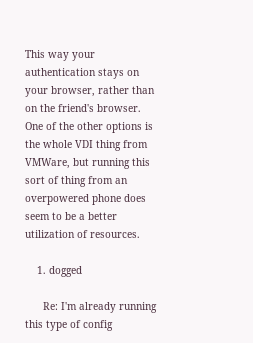This way your authentication stays on your browser, rather than on the friend's browser. One of the other options is the whole VDI thing from VMWare, but running this sort of thing from an overpowered phone does seem to be a better utilization of resources.

    1. dogged

      Re: I'm already running this type of config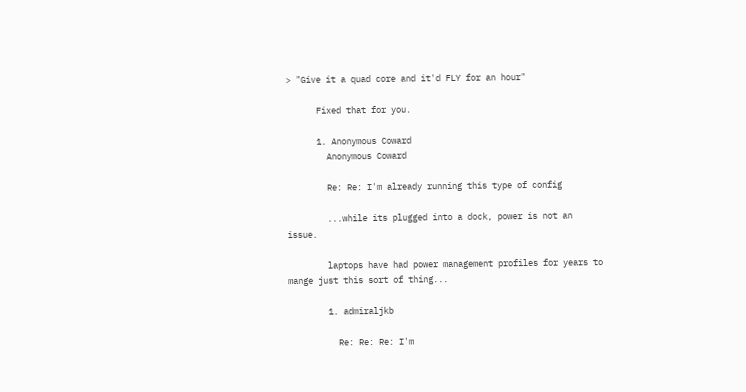> "Give it a quad core and it'd FLY for an hour"

      Fixed that for you.

      1. Anonymous Coward
        Anonymous Coward

        Re: Re: I'm already running this type of config

        ...while its plugged into a dock, power is not an issue.

        laptops have had power management profiles for years to mange just this sort of thing...

        1. admiraljkb

          Re: Re: Re: I'm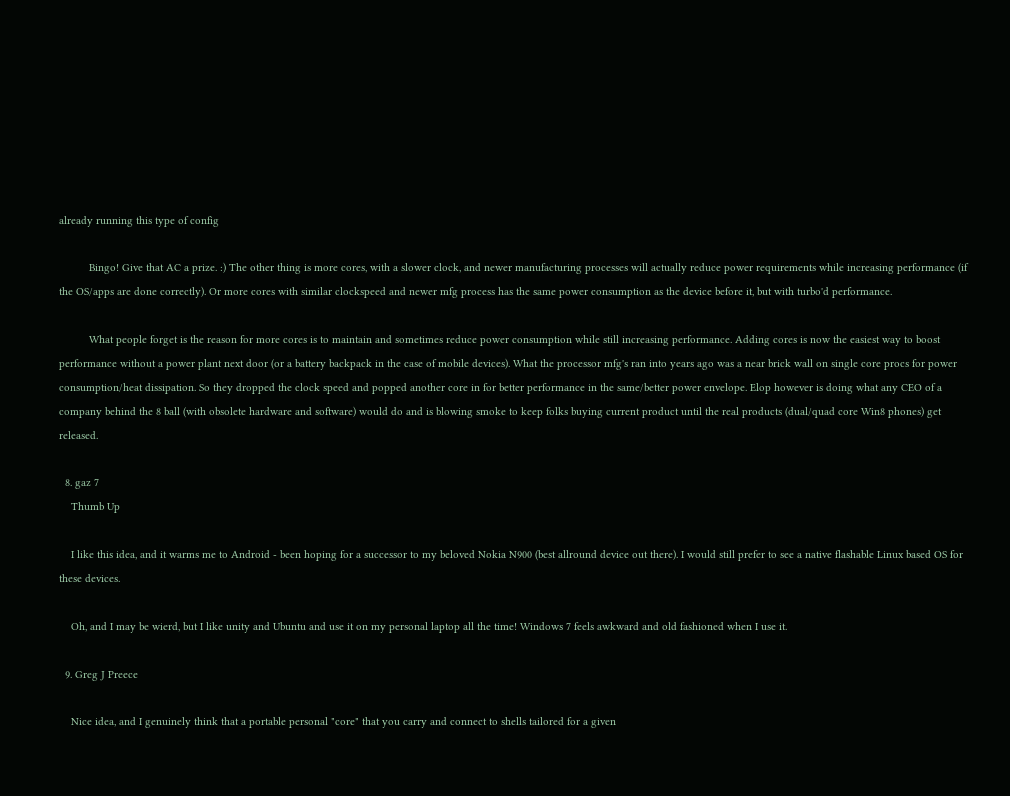already running this type of config

          Bingo! Give that AC a prize. :) The other thing is more cores, with a slower clock, and newer manufacturing processes will actually reduce power requirements while increasing performance (if the OS/apps are done correctly). Or more cores with similar clockspeed and newer mfg process has the same power consumption as the device before it, but with turbo'd performance.

          What people forget is the reason for more cores is to maintain and sometimes reduce power consumption while still increasing performance. Adding cores is now the easiest way to boost performance without a power plant next door (or a battery backpack in the case of mobile devices). What the processor mfg's ran into years ago was a near brick wall on single core procs for power consumption/heat dissipation. So they dropped the clock speed and popped another core in for better performance in the same/better power envelope. Elop however is doing what any CEO of a company behind the 8 ball (with obsolete hardware and software) would do and is blowing smoke to keep folks buying current product until the real products (dual/quad core Win8 phones) get released.

  8. gaz 7
    Thumb Up

    I like this idea, and it warms me to Android - been hoping for a successor to my beloved Nokia N900 (best allround device out there). I would still prefer to see a native flashable Linux based OS for these devices.

    Oh, and I may be wierd, but I like unity and Ubuntu and use it on my personal laptop all the time! Windows 7 feels awkward and old fashioned when I use it.

  9. Greg J Preece

    Nice idea, and I genuinely think that a portable personal "core" that you carry and connect to shells tailored for a given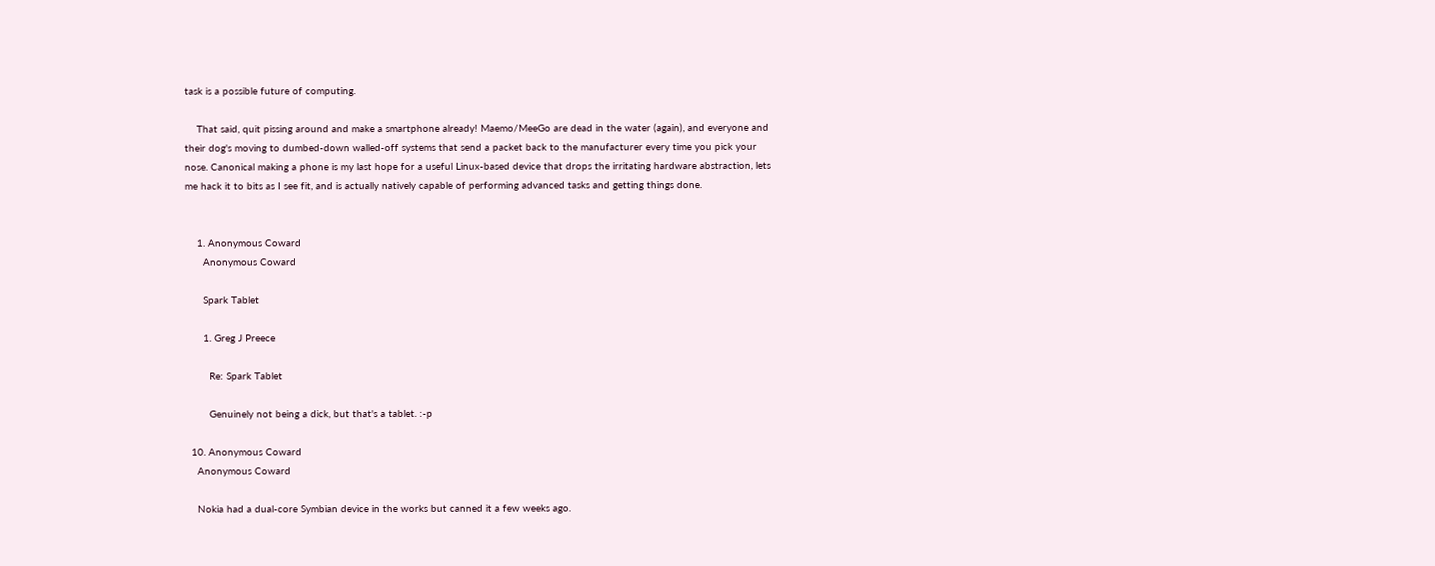task is a possible future of computing.

    That said, quit pissing around and make a smartphone already! Maemo/MeeGo are dead in the water (again), and everyone and their dog's moving to dumbed-down walled-off systems that send a packet back to the manufacturer every time you pick your nose. Canonical making a phone is my last hope for a useful Linux-based device that drops the irritating hardware abstraction, lets me hack it to bits as I see fit, and is actually natively capable of performing advanced tasks and getting things done.


    1. Anonymous Coward
      Anonymous Coward

      Spark Tablet

      1. Greg J Preece

        Re: Spark Tablet

        Genuinely not being a dick, but that's a tablet. :-p

  10. Anonymous Coward
    Anonymous Coward

    Nokia had a dual-core Symbian device in the works but canned it a few weeks ago.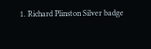1. Richard Plinston Silver badge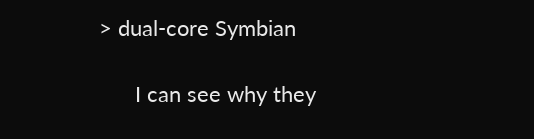> dual-core Symbian

      I can see why they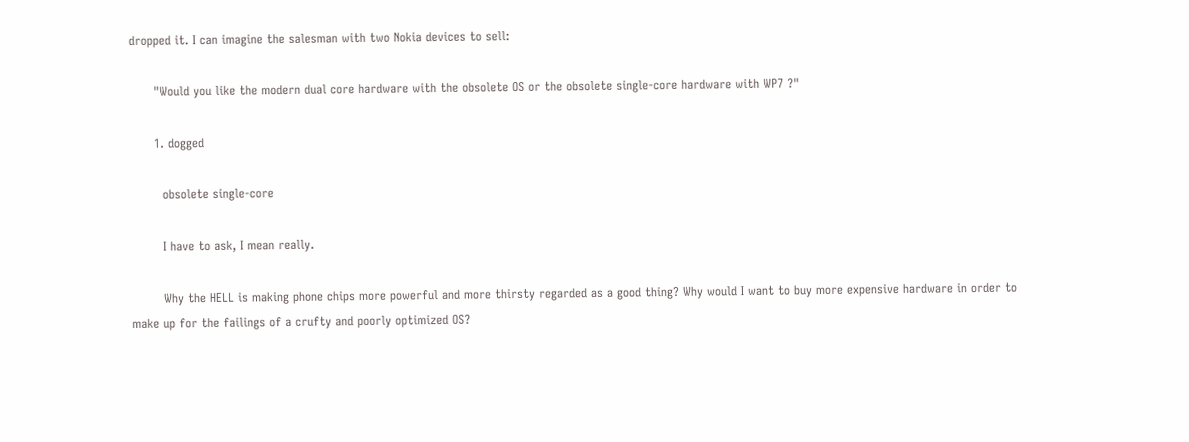dropped it. I can imagine the salesman with two Nokia devices to sell:

      "Would you like the modern dual core hardware with the obsolete OS or the obsolete single-core hardware with WP7 ?"

      1. dogged

        obsolete single-core

        I have to ask, I mean really.

        Why the HELL is making phone chips more powerful and more thirsty regarded as a good thing? Why would I want to buy more expensive hardware in order to make up for the failings of a crufty and poorly optimized OS?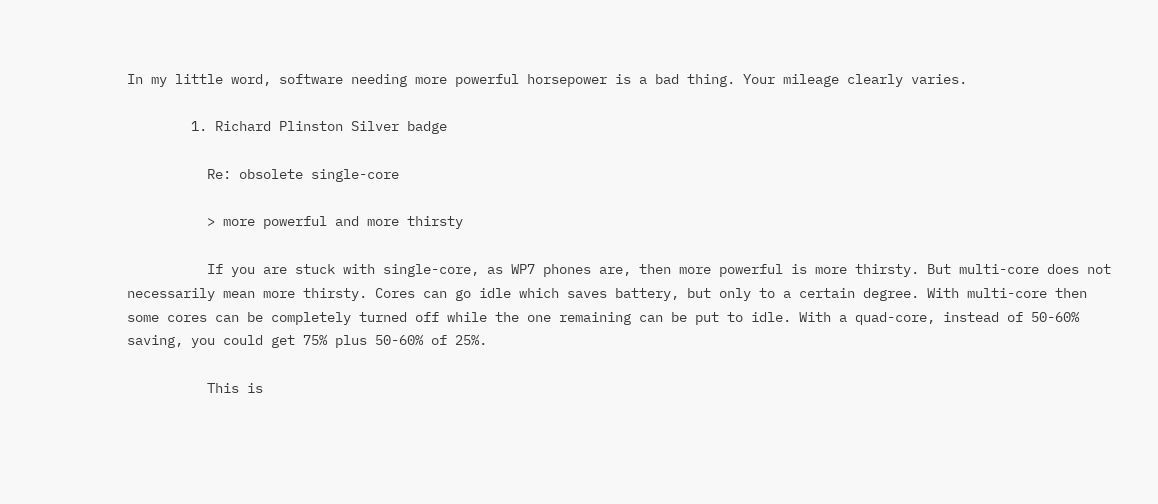In my little word, software needing more powerful horsepower is a bad thing. Your mileage clearly varies.

        1. Richard Plinston Silver badge

          Re: obsolete single-core

          > more powerful and more thirsty

          If you are stuck with single-core, as WP7 phones are, then more powerful is more thirsty. But multi-core does not necessarily mean more thirsty. Cores can go idle which saves battery, but only to a certain degree. With multi-core then some cores can be completely turned off while the one remaining can be put to idle. With a quad-core, instead of 50-60% saving, you could get 75% plus 50-60% of 25%.

          This is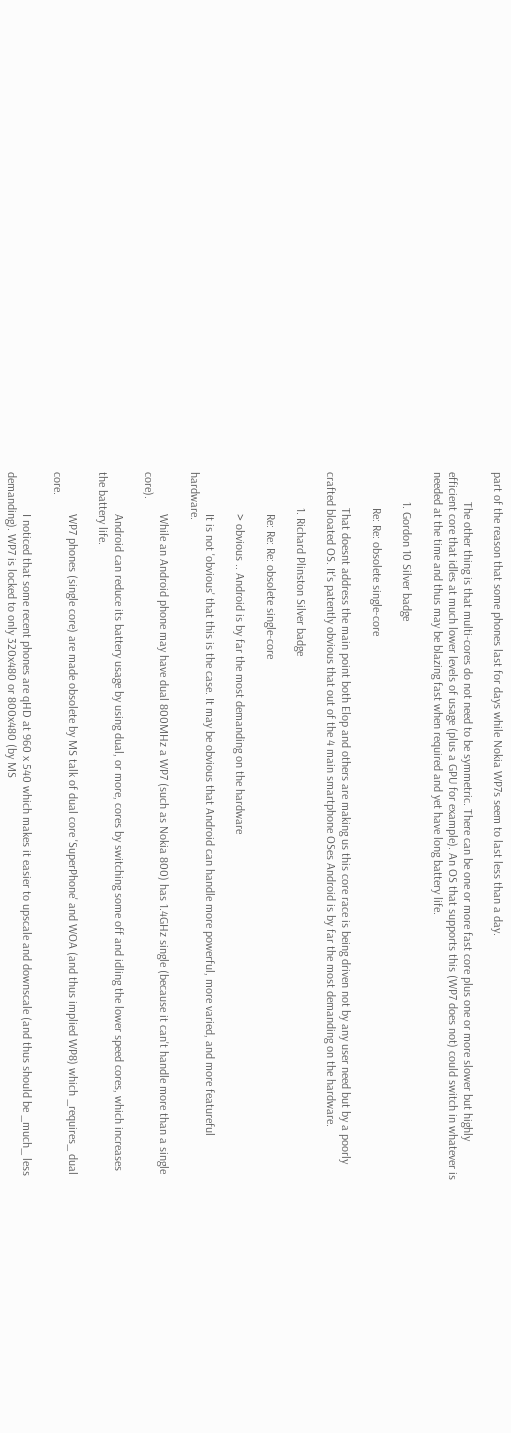part of the reason that some phones last for days while Nokia WP7s seem to last less than a day.

          The other thing is that multi-cores do not need to be symmetric. There can be one or more fast core plus one or more slower but highly efficient core that idles at much lower levels of usage (plus a GPU for example). An OS that supports this (WP7 does not) could switch in whatever is needed at the time and thus may be blazing fast when required and yet have long battery life.

          1. Gordon 10 Silver badge

            Re: Re: obsolete single-core

            That doesnt address the main point both Elop and others are making us this core race is being driven not by any user need but by a poorly crafted bloated OS. It's patently obvious that out of the 4 main smartphone OSes Android is by far the most demanding on the hardware.

            1. Richard Plinston Silver badge

              Re: Re: Re: obsolete single-core

              > obvious .. Android is by far the most demanding on the hardware

              It is not 'obvious' that this is the case. It may be obvious that Android can handle more powerful, more varied, and more featureful hardware.

              While an Android phone may have dual 800MHz a WP7 (such as Nokia 800) has 1.4GHz single (because it can't handle more than a single core).

              Android can reduce its battery usage by using dual, or more, cores by switching some off and idling the lower speed cores, which increases the battery life.

              WP7 phones (single core) are made obsolete by MS talk of dual core 'SuperPhone' and WOA (and thus implied WP8) which _requires_ dual core.

              I noticed that some recent phones are qHD at 960 x 540 which makes it easier to upscale and downscale (and thus should be _much_ less demanding). WP7 is locked to only 320x480 or 800x480 (by MS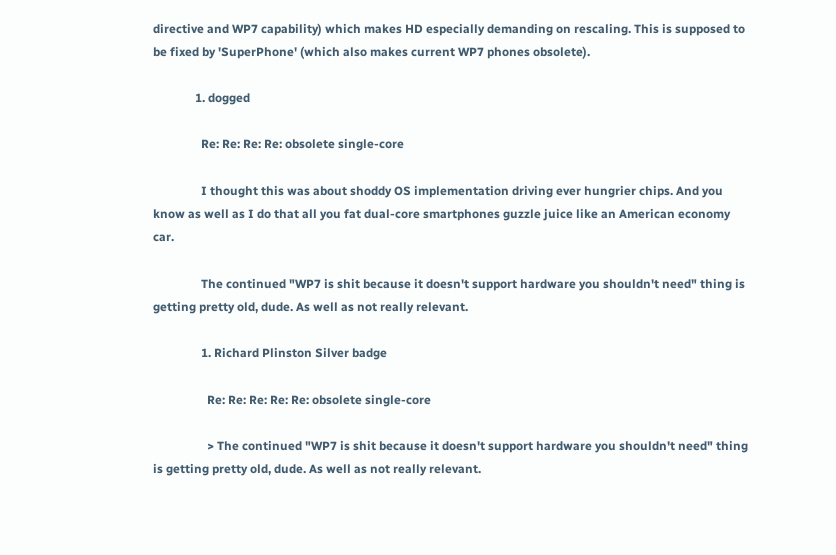directive and WP7 capability) which makes HD especially demanding on rescaling. This is supposed to be fixed by 'SuperPhone' (which also makes current WP7 phones obsolete).

              1. dogged

                Re: Re: Re: Re: obsolete single-core

                I thought this was about shoddy OS implementation driving ever hungrier chips. And you know as well as I do that all you fat dual-core smartphones guzzle juice like an American economy car.

                The continued "WP7 is shit because it doesn't support hardware you shouldn't need" thing is getting pretty old, dude. As well as not really relevant.

                1. Richard Plinston Silver badge

                  Re: Re: Re: Re: Re: obsolete single-core

                  > The continued "WP7 is shit because it doesn't support hardware you shouldn't need" thing is getting pretty old, dude. As well as not really relevant.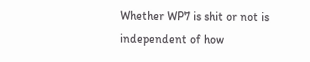Whether WP7 is shit or not is independent of how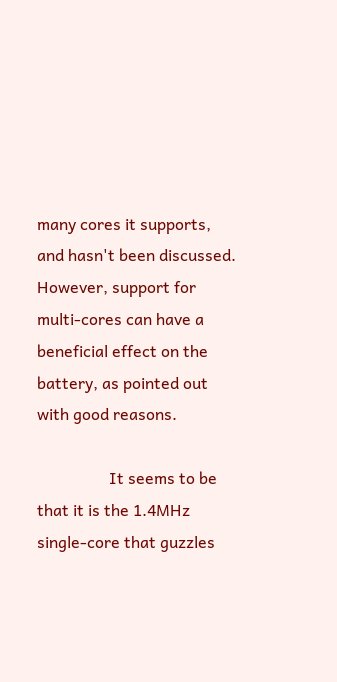many cores it supports, and hasn't been discussed. However, support for multi-cores can have a beneficial effect on the battery, as pointed out with good reasons.

                  It seems to be that it is the 1.4MHz single-core that guzzles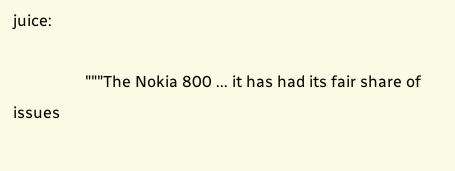juice:

                  """The Nokia 800 ... it has had its fair share of issues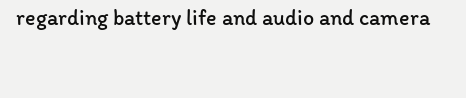regarding battery life and audio and camera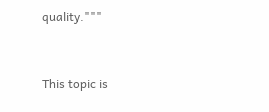quality."""


This topic is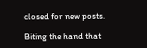closed for new posts.

Biting the hand that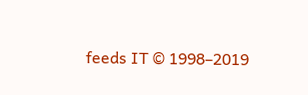feeds IT © 1998–2019